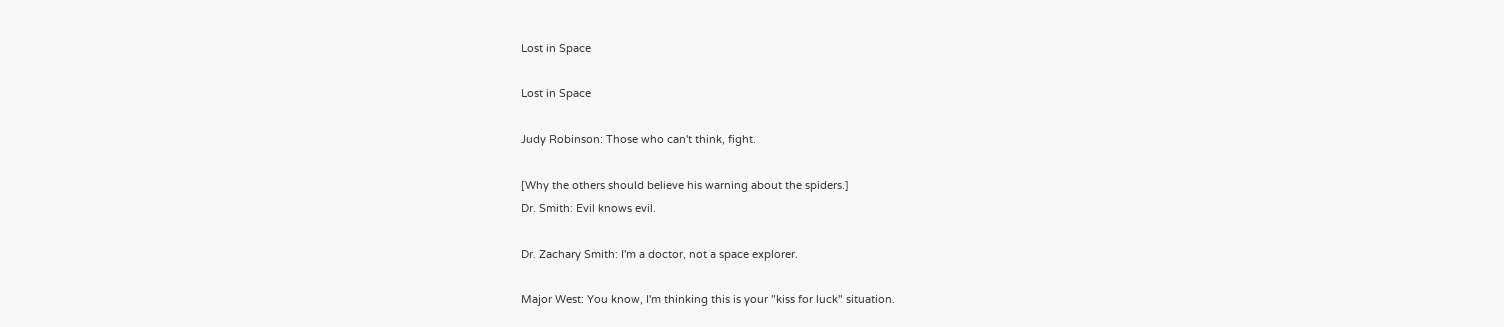Lost in Space

Lost in Space

Judy Robinson: Those who can't think, fight.

[Why the others should believe his warning about the spiders.]
Dr. Smith: Evil knows evil.

Dr. Zachary Smith: I'm a doctor, not a space explorer.

Major West: You know, I'm thinking this is your "kiss for luck" situation.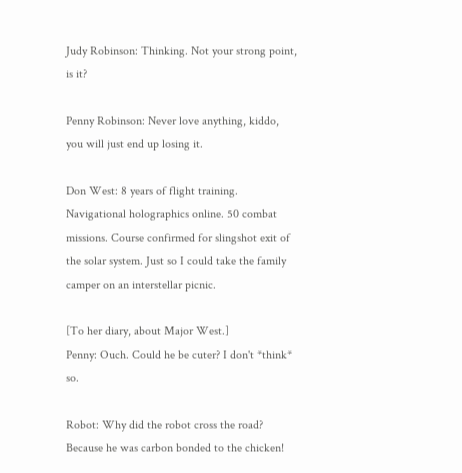Judy Robinson: Thinking. Not your strong point, is it?

Penny Robinson: Never love anything, kiddo, you will just end up losing it.

Don West: 8 years of flight training. Navigational holographics online. 50 combat missions. Course confirmed for slingshot exit of the solar system. Just so I could take the family camper on an interstellar picnic.

[To her diary, about Major West.]
Penny: Ouch. Could he be cuter? I don't *think* so.

Robot: Why did the robot cross the road? Because he was carbon bonded to the chicken!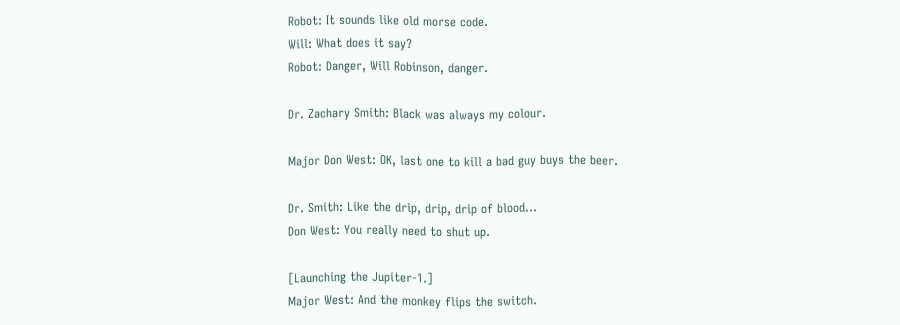Robot: It sounds like old morse code.
Will: What does it say?
Robot: Danger, Will Robinson, danger.

Dr. Zachary Smith: Black was always my colour.

Major Don West: OK, last one to kill a bad guy buys the beer.

Dr. Smith: Like the drip, drip, drip of blood...
Don West: You really need to shut up.

[Launching the Jupiter-1.]
Major West: And the monkey flips the switch.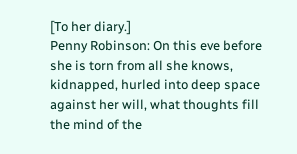[To her diary.]
Penny Robinson: On this eve before she is torn from all she knows, kidnapped, hurled into deep space against her will, what thoughts fill the mind of the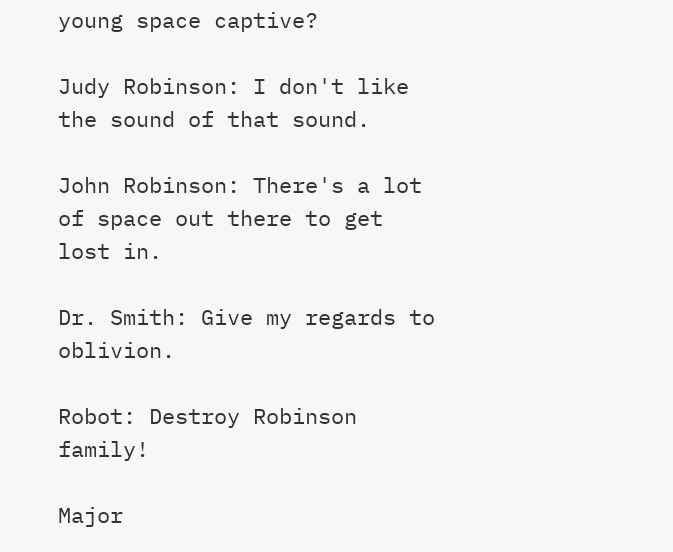young space captive?

Judy Robinson: I don't like the sound of that sound.

John Robinson: There's a lot of space out there to get lost in.

Dr. Smith: Give my regards to oblivion.

Robot: Destroy Robinson family!

Major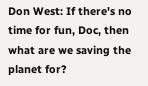Don West: If there's no time for fun, Doc, then what are we saving the planet for?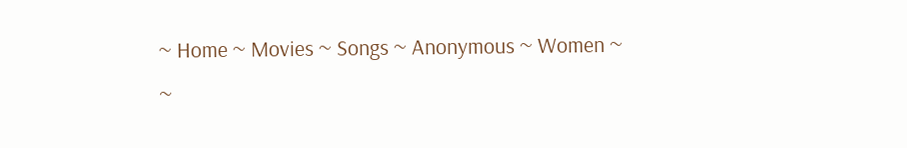~ Home ~ Movies ~ Songs ~ Anonymous ~ Women ~
~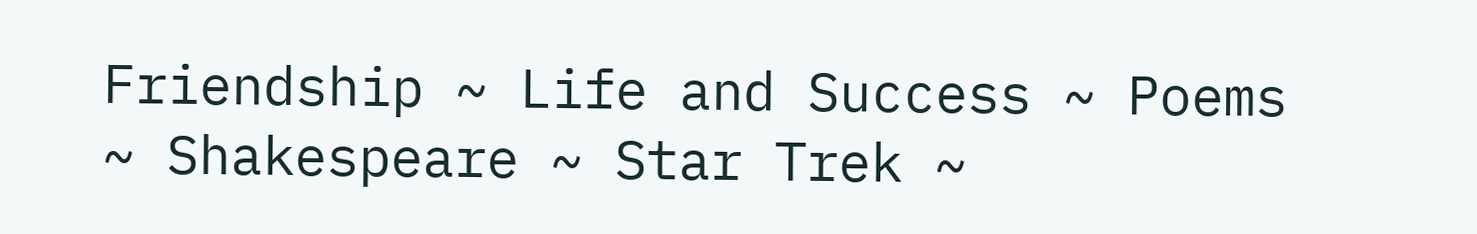Friendship ~ Life and Success ~ Poems ~ Shakespeare ~ Star Trek ~